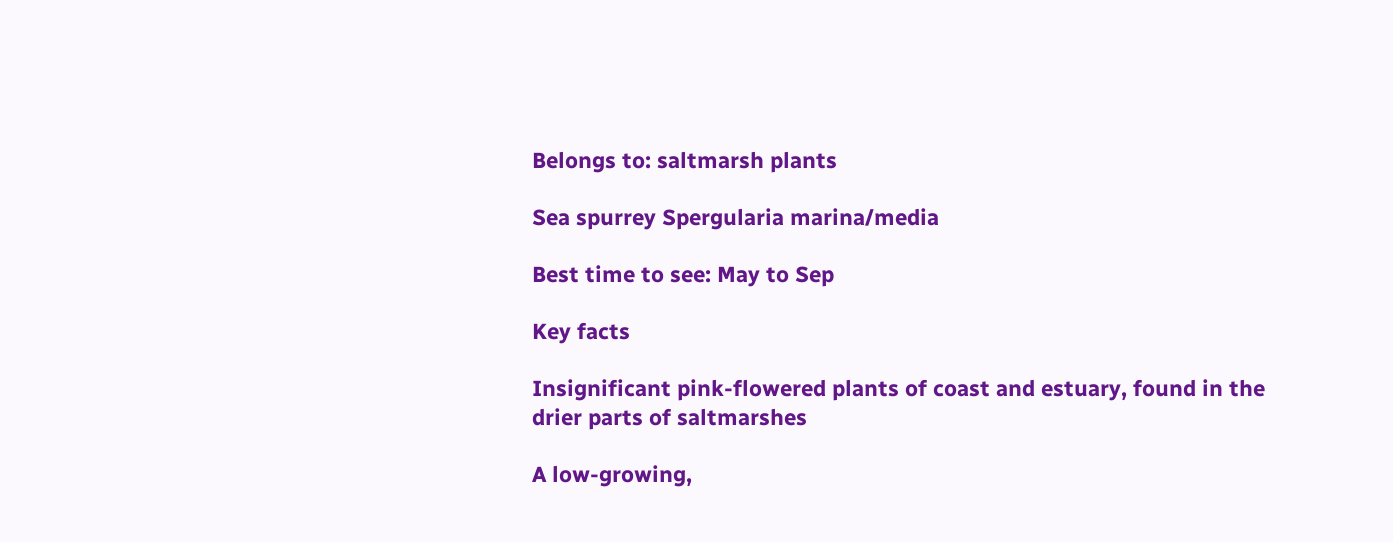Belongs to: saltmarsh plants

Sea spurrey Spergularia marina/media

Best time to see: May to Sep

Key facts

Insignificant pink-flowered plants of coast and estuary, found in the drier parts of saltmarshes

A low-growing,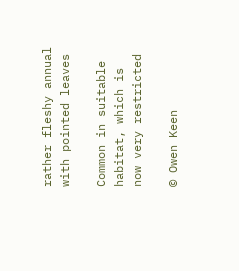rather fleshy annual with pointed leaves

Common in suitable habitat, which is now very restricted

© Owen Keen